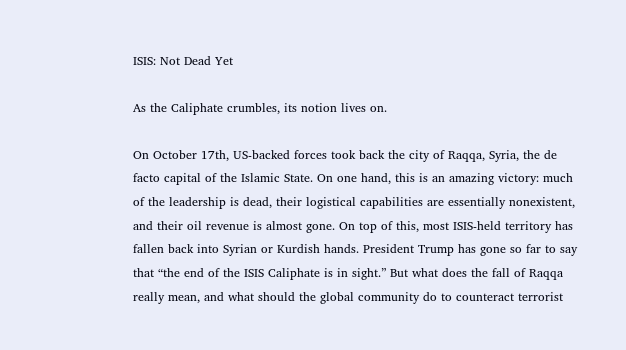ISIS: Not Dead Yet

As the Caliphate crumbles, its notion lives on.

On October 17th, US-backed forces took back the city of Raqqa, Syria, the de facto capital of the Islamic State. On one hand, this is an amazing victory: much of the leadership is dead, their logistical capabilities are essentially nonexistent, and their oil revenue is almost gone. On top of this, most ISIS-held territory has fallen back into Syrian or Kurdish hands. President Trump has gone so far to say that “the end of the ISIS Caliphate is in sight.” But what does the fall of Raqqa really mean, and what should the global community do to counteract terrorist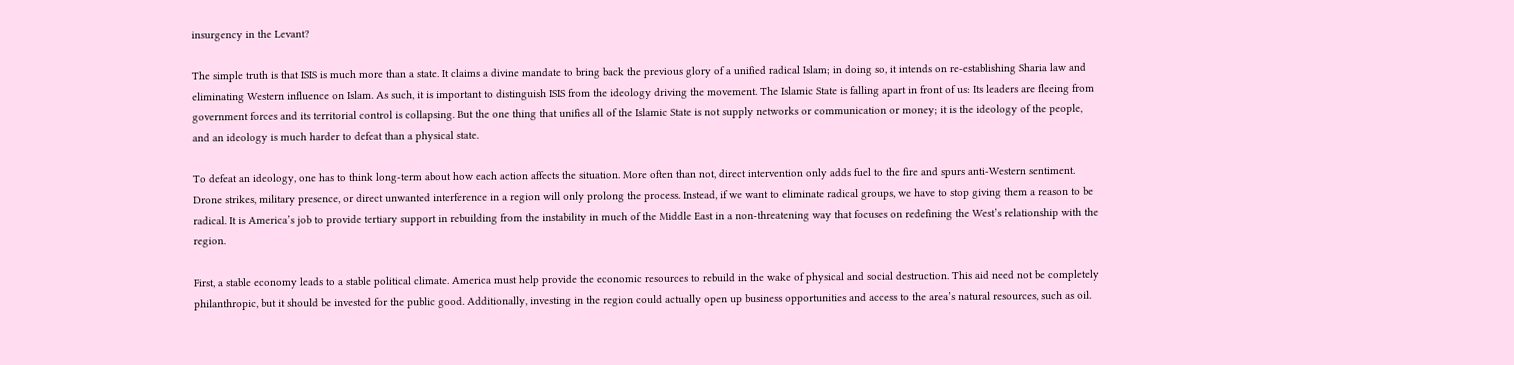insurgency in the Levant?

The simple truth is that ISIS is much more than a state. It claims a divine mandate to bring back the previous glory of a unified radical Islam; in doing so, it intends on re-establishing Sharia law and eliminating Western influence on Islam. As such, it is important to distinguish ISIS from the ideology driving the movement. The Islamic State is falling apart in front of us: Its leaders are fleeing from government forces and its territorial control is collapsing. But the one thing that unifies all of the Islamic State is not supply networks or communication or money; it is the ideology of the people, and an ideology is much harder to defeat than a physical state.

To defeat an ideology, one has to think long-term about how each action affects the situation. More often than not, direct intervention only adds fuel to the fire and spurs anti-Western sentiment. Drone strikes, military presence, or direct unwanted interference in a region will only prolong the process. Instead, if we want to eliminate radical groups, we have to stop giving them a reason to be radical. It is America’s job to provide tertiary support in rebuilding from the instability in much of the Middle East in a non-threatening way that focuses on redefining the West’s relationship with the region.

First, a stable economy leads to a stable political climate. America must help provide the economic resources to rebuild in the wake of physical and social destruction. This aid need not be completely philanthropic, but it should be invested for the public good. Additionally, investing in the region could actually open up business opportunities and access to the area’s natural resources, such as oil.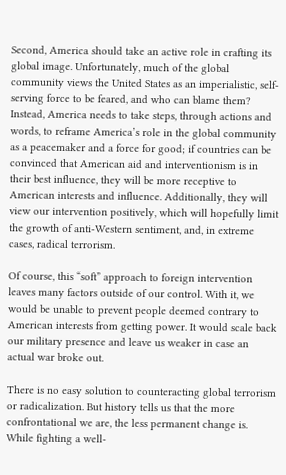Second, America should take an active role in crafting its global image. Unfortunately, much of the global community views the United States as an imperialistic, self-serving force to be feared, and who can blame them? Instead, America needs to take steps, through actions and words, to reframe America’s role in the global community as a peacemaker and a force for good; if countries can be convinced that American aid and interventionism is in their best influence, they will be more receptive to American interests and influence. Additionally, they will view our intervention positively, which will hopefully limit the growth of anti-Western sentiment, and, in extreme cases, radical terrorism.

Of course, this “soft” approach to foreign intervention leaves many factors outside of our control. With it, we would be unable to prevent people deemed contrary to American interests from getting power. It would scale back our military presence and leave us weaker in case an actual war broke out.

There is no easy solution to counteracting global terrorism or radicalization. But history tells us that the more confrontational we are, the less permanent change is. While fighting a well-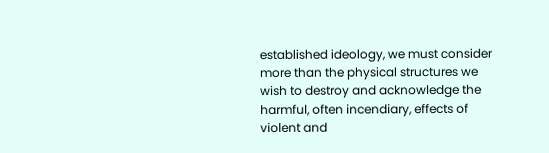established ideology, we must consider more than the physical structures we wish to destroy and acknowledge the harmful, often incendiary, effects of violent and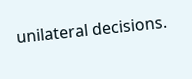unilateral decisions.